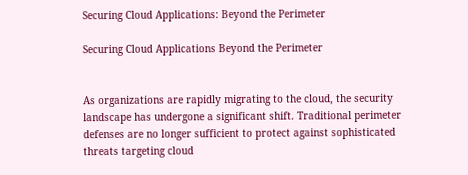Securing Cloud Applications: Beyond the Perimeter

Securing Cloud Applications Beyond the Perimeter


As organizations are rapidly migrating to the cloud, the security landscape has undergone a significant shift. Traditional perimeter defenses are no longer sufficient to protect against sophisticated threats targeting cloud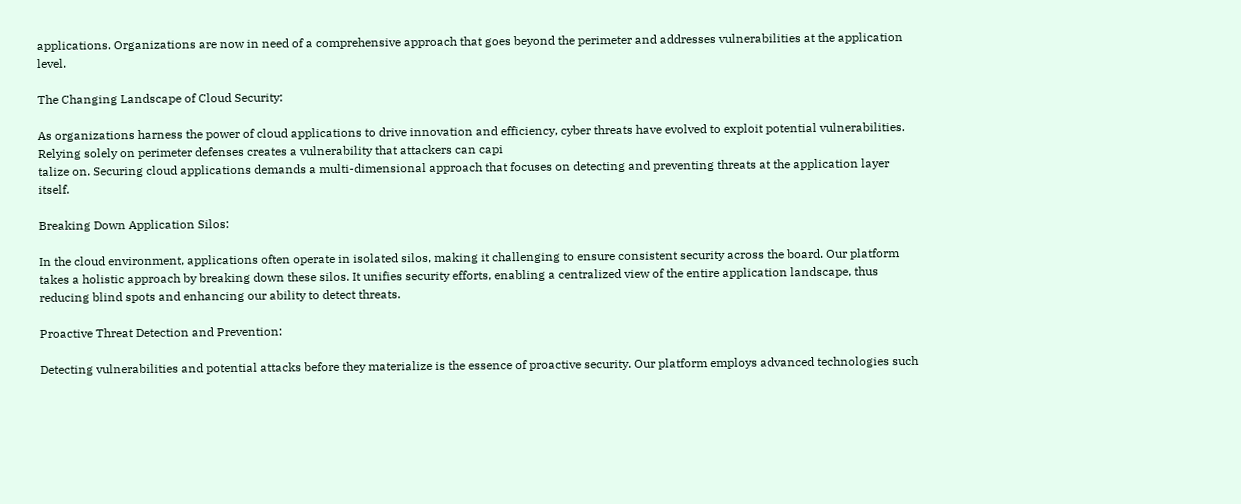applications. Organizations are now in need of a comprehensive approach that goes beyond the perimeter and addresses vulnerabilities at the application level.

The Changing Landscape of Cloud Security:

As organizations harness the power of cloud applications to drive innovation and efficiency, cyber threats have evolved to exploit potential vulnerabilities. Relying solely on perimeter defenses creates a vulnerability that attackers can capi
talize on. Securing cloud applications demands a multi-dimensional approach that focuses on detecting and preventing threats at the application layer itself.

Breaking Down Application Silos:

In the cloud environment, applications often operate in isolated silos, making it challenging to ensure consistent security across the board. Our platform takes a holistic approach by breaking down these silos. It unifies security efforts, enabling a centralized view of the entire application landscape, thus reducing blind spots and enhancing our ability to detect threats.

Proactive Threat Detection and Prevention:

Detecting vulnerabilities and potential attacks before they materialize is the essence of proactive security. Our platform employs advanced technologies such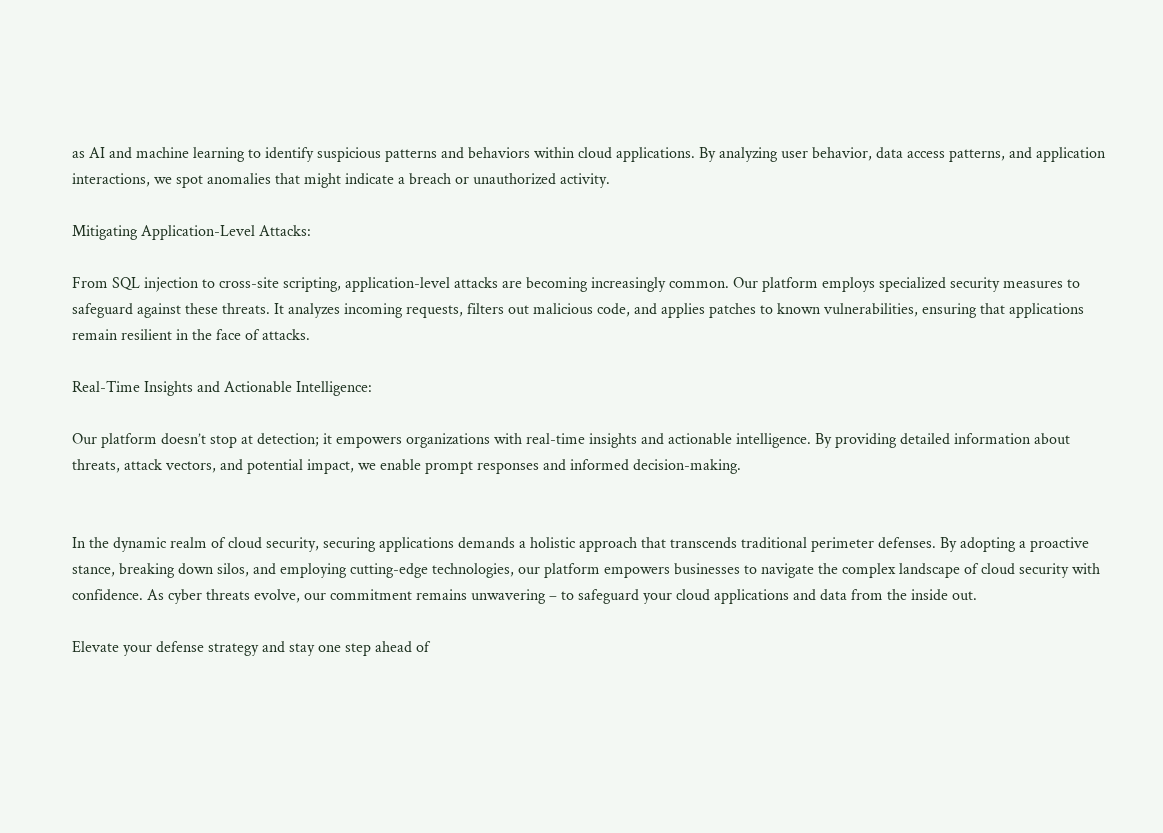as AI and machine learning to identify suspicious patterns and behaviors within cloud applications. By analyzing user behavior, data access patterns, and application interactions, we spot anomalies that might indicate a breach or unauthorized activity.

Mitigating Application-Level Attacks:

From SQL injection to cross-site scripting, application-level attacks are becoming increasingly common. Our platform employs specialized security measures to safeguard against these threats. It analyzes incoming requests, filters out malicious code, and applies patches to known vulnerabilities, ensuring that applications remain resilient in the face of attacks.

Real-Time Insights and Actionable Intelligence:

Our platform doesn’t stop at detection; it empowers organizations with real-time insights and actionable intelligence. By providing detailed information about threats, attack vectors, and potential impact, we enable prompt responses and informed decision-making.


In the dynamic realm of cloud security, securing applications demands a holistic approach that transcends traditional perimeter defenses. By adopting a proactive stance, breaking down silos, and employing cutting-edge technologies, our platform empowers businesses to navigate the complex landscape of cloud security with confidence. As cyber threats evolve, our commitment remains unwavering – to safeguard your cloud applications and data from the inside out.

Elevate your defense strategy and stay one step ahead of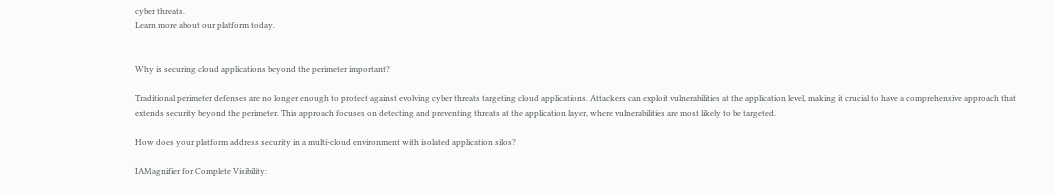cyber threats.
Learn more about our platform today.


Why is securing cloud applications beyond the perimeter important?

Traditional perimeter defenses are no longer enough to protect against evolving cyber threats targeting cloud applications. Attackers can exploit vulnerabilities at the application level, making it crucial to have a comprehensive approach that extends security beyond the perimeter. This approach focuses on detecting and preventing threats at the application layer, where vulnerabilities are most likely to be targeted.

How does your platform address security in a multi-cloud environment with isolated application silos?

IAMagnifier for Complete Visibility: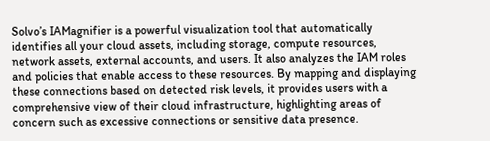Solvo’s IAMagnifier is a powerful visualization tool that automatically identifies all your cloud assets, including storage, compute resources, network assets, external accounts, and users. It also analyzes the IAM roles and policies that enable access to these resources. By mapping and displaying these connections based on detected risk levels, it provides users with a comprehensive view of their cloud infrastructure, highlighting areas of concern such as excessive connections or sensitive data presence.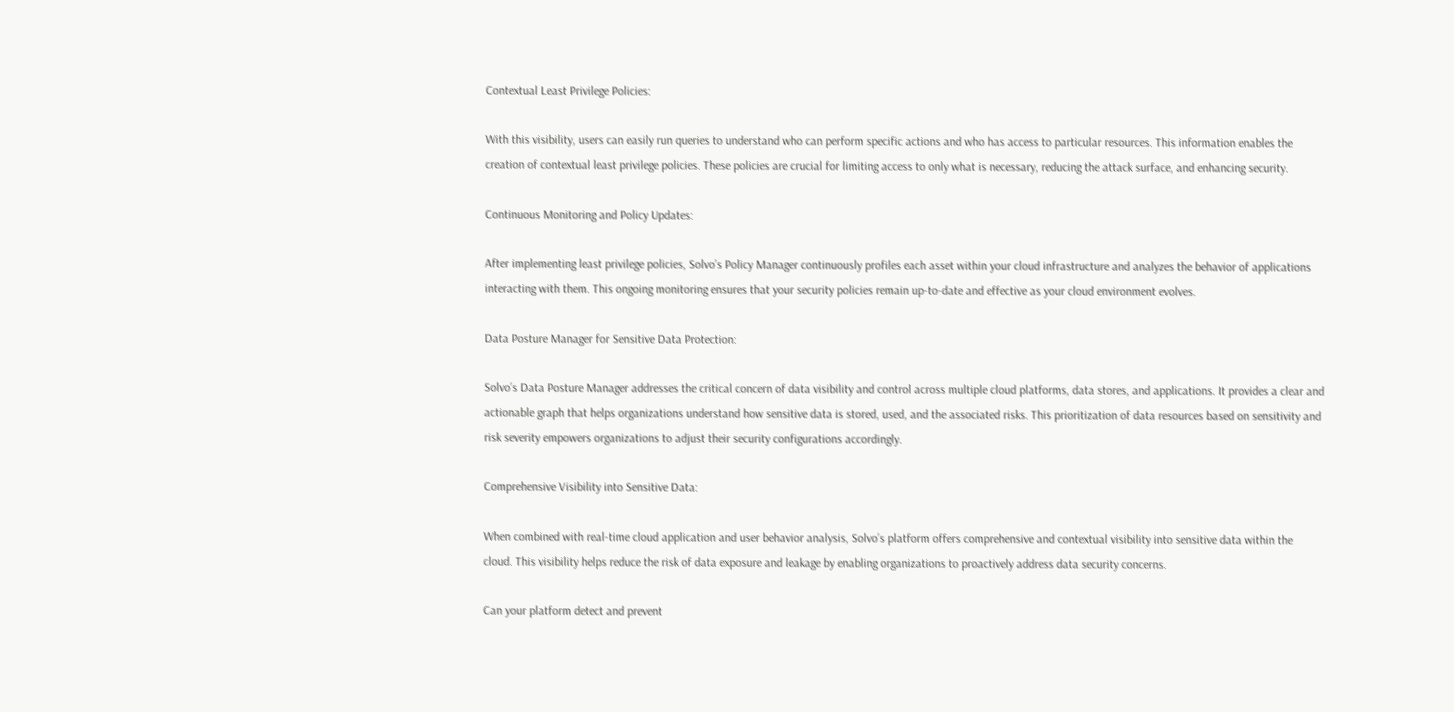Contextual Least Privilege Policies:

With this visibility, users can easily run queries to understand who can perform specific actions and who has access to particular resources. This information enables the creation of contextual least privilege policies. These policies are crucial for limiting access to only what is necessary, reducing the attack surface, and enhancing security.

Continuous Monitoring and Policy Updates:

After implementing least privilege policies, Solvo’s Policy Manager continuously profiles each asset within your cloud infrastructure and analyzes the behavior of applications interacting with them. This ongoing monitoring ensures that your security policies remain up-to-date and effective as your cloud environment evolves.

Data Posture Manager for Sensitive Data Protection:

Solvo’s Data Posture Manager addresses the critical concern of data visibility and control across multiple cloud platforms, data stores, and applications. It provides a clear and actionable graph that helps organizations understand how sensitive data is stored, used, and the associated risks. This prioritization of data resources based on sensitivity and risk severity empowers organizations to adjust their security configurations accordingly.

Comprehensive Visibility into Sensitive Data:

When combined with real-time cloud application and user behavior analysis, Solvo’s platform offers comprehensive and contextual visibility into sensitive data within the cloud. This visibility helps reduce the risk of data exposure and leakage by enabling organizations to proactively address data security concerns.

Can your platform detect and prevent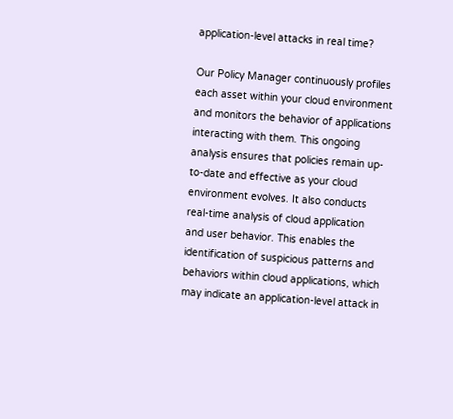application-level attacks in real time?

Our Policy Manager continuously profiles each asset within your cloud environment and monitors the behavior of applications interacting with them. This ongoing analysis ensures that policies remain up-to-date and effective as your cloud environment evolves. It also conducts real-time analysis of cloud application and user behavior. This enables the identification of suspicious patterns and behaviors within cloud applications, which may indicate an application-level attack in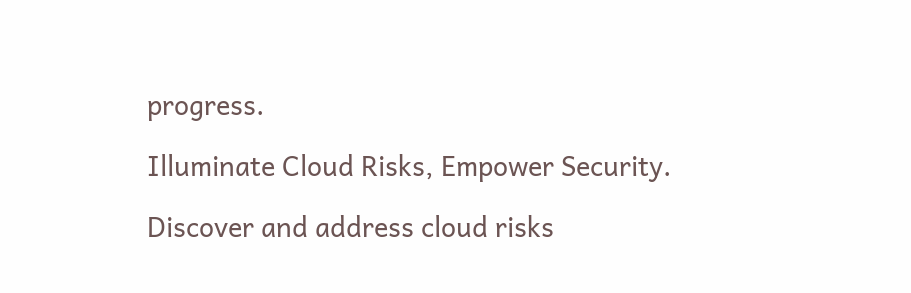progress.

Illuminate Cloud Risks, Empower Security.

Discover and address cloud risks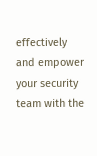effectively and empower your security team with the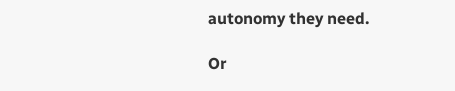autonomy they need.

Or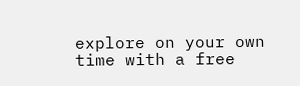explore on your own time with a free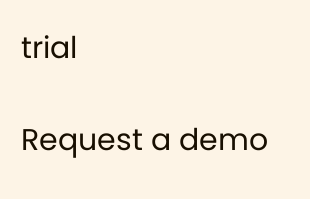trial

Request a demo